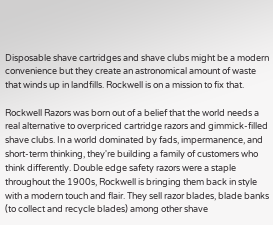Disposable shave cartridges and shave clubs might be a modern convenience but they create an astronomical amount of waste that winds up in landfills. Rockwell is on a mission to fix that.

Rockwell Razors was born out of a belief that the world needs a real alternative to overpriced cartridge razors and gimmick-filled shave clubs. In a world dominated by fads, impermanence, and short-term thinking, they're building a family of customers who think differently. Double edge safety razors were a staple throughout the 1900s, Rockwell is bringing them back in style with a modern touch and flair. They sell razor blades, blade banks (to collect and recycle blades) among other shave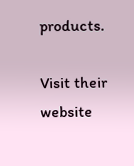products.

Visit their website